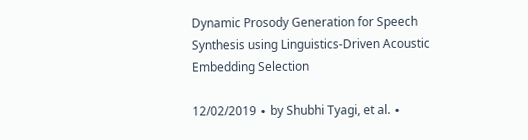Dynamic Prosody Generation for Speech Synthesis using Linguistics-Driven Acoustic Embedding Selection

12/02/2019 ∙ by Shubhi Tyagi, et al. ∙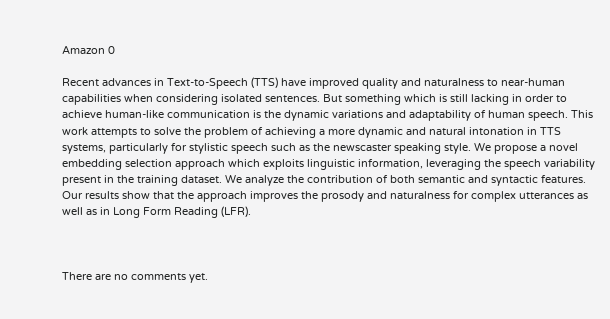Amazon 0

Recent advances in Text-to-Speech (TTS) have improved quality and naturalness to near-human capabilities when considering isolated sentences. But something which is still lacking in order to achieve human-like communication is the dynamic variations and adaptability of human speech. This work attempts to solve the problem of achieving a more dynamic and natural intonation in TTS systems, particularly for stylistic speech such as the newscaster speaking style. We propose a novel embedding selection approach which exploits linguistic information, leveraging the speech variability present in the training dataset. We analyze the contribution of both semantic and syntactic features. Our results show that the approach improves the prosody and naturalness for complex utterances as well as in Long Form Reading (LFR).



There are no comments yet.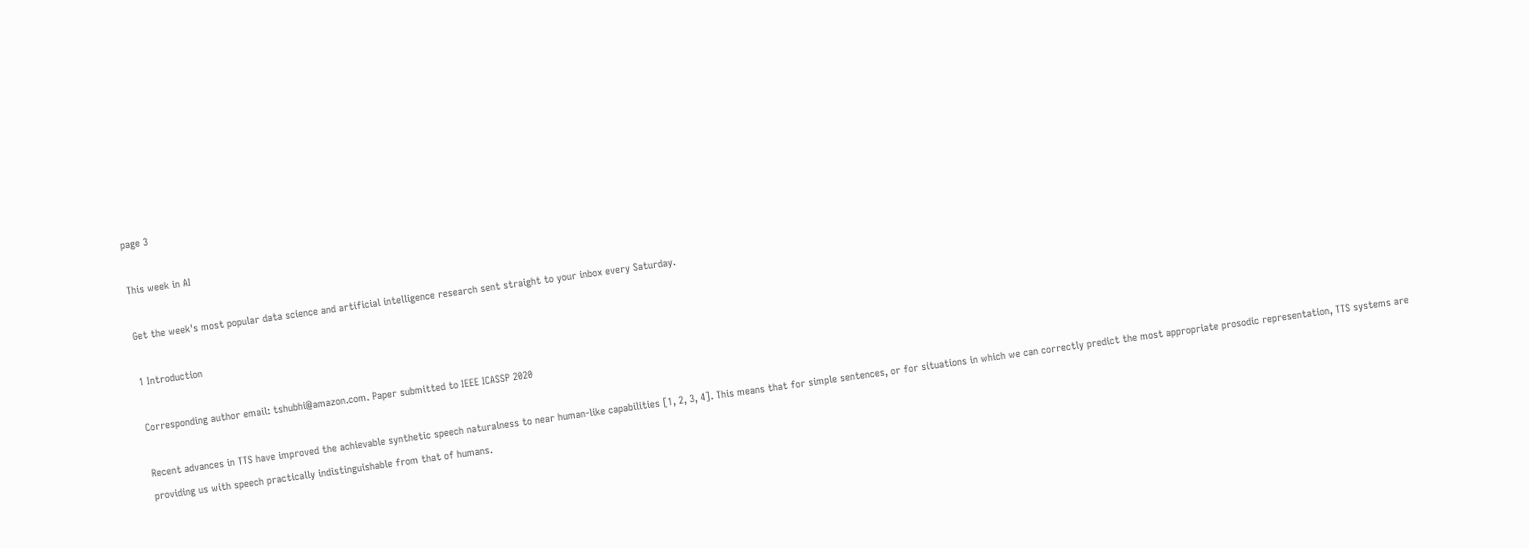page 3

This week in AI

Get the week's most popular data science and artificial intelligence research sent straight to your inbox every Saturday.

1 Introduction

Corresponding author email: tshubhi@amazon.com. Paper submitted to IEEE ICASSP 2020

Recent advances in TTS have improved the achievable synthetic speech naturalness to near human-like capabilities [1, 2, 3, 4]. This means that for simple sentences, or for situations in which we can correctly predict the most appropriate prosodic representation, TTS systems are providing us with speech practically indistinguishable from that of humans.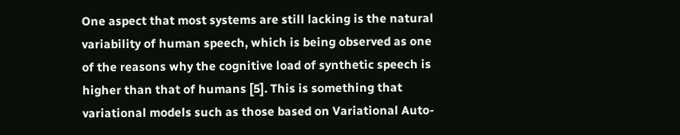One aspect that most systems are still lacking is the natural variability of human speech, which is being observed as one of the reasons why the cognitive load of synthetic speech is higher than that of humans [5]. This is something that variational models such as those based on Variational Auto-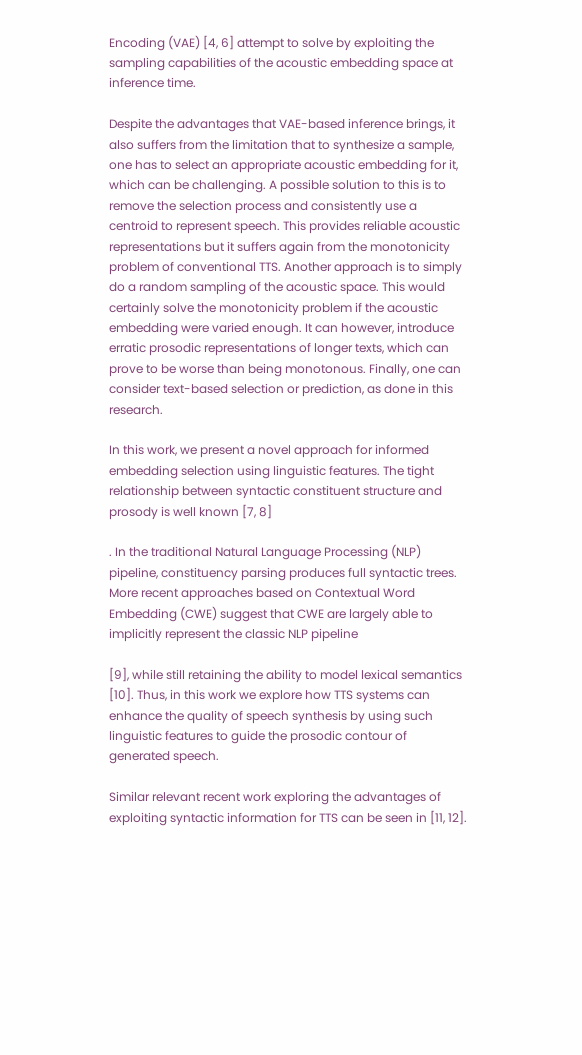Encoding (VAE) [4, 6] attempt to solve by exploiting the sampling capabilities of the acoustic embedding space at inference time.

Despite the advantages that VAE-based inference brings, it also suffers from the limitation that to synthesize a sample, one has to select an appropriate acoustic embedding for it, which can be challenging. A possible solution to this is to remove the selection process and consistently use a centroid to represent speech. This provides reliable acoustic representations but it suffers again from the monotonicity problem of conventional TTS. Another approach is to simply do a random sampling of the acoustic space. This would certainly solve the monotonicity problem if the acoustic embedding were varied enough. It can however, introduce erratic prosodic representations of longer texts, which can prove to be worse than being monotonous. Finally, one can consider text-based selection or prediction, as done in this research.

In this work, we present a novel approach for informed embedding selection using linguistic features. The tight relationship between syntactic constituent structure and prosody is well known [7, 8]

. In the traditional Natural Language Processing (NLP) pipeline, constituency parsing produces full syntactic trees. More recent approaches based on Contextual Word Embedding (CWE) suggest that CWE are largely able to implicitly represent the classic NLP pipeline

[9], while still retaining the ability to model lexical semantics [10]. Thus, in this work we explore how TTS systems can enhance the quality of speech synthesis by using such linguistic features to guide the prosodic contour of generated speech.

Similar relevant recent work exploring the advantages of exploiting syntactic information for TTS can be seen in [11, 12].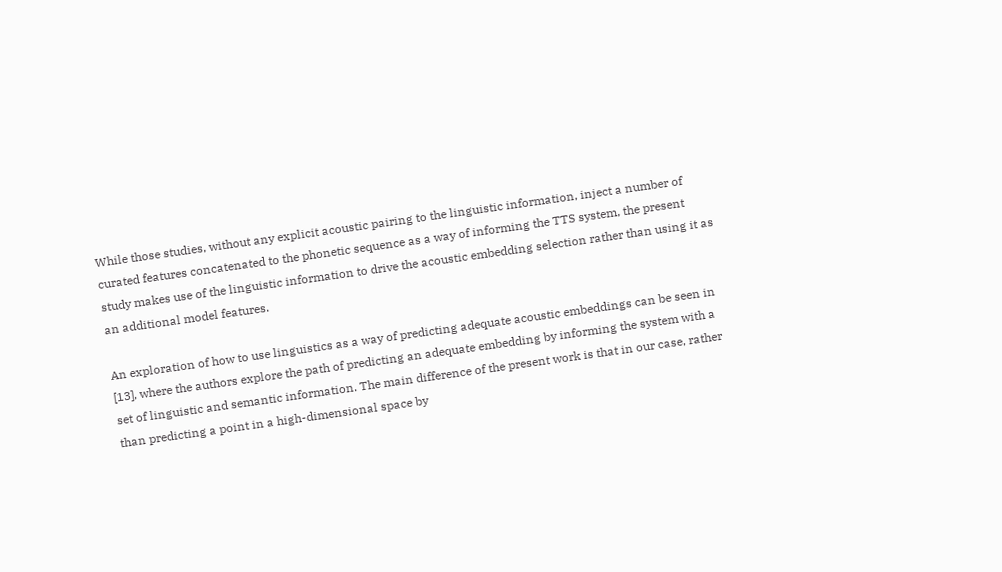While those studies, without any explicit acoustic pairing to the linguistic information, inject a number of curated features concatenated to the phonetic sequence as a way of informing the TTS system, the present study makes use of the linguistic information to drive the acoustic embedding selection rather than using it as an additional model features.

An exploration of how to use linguistics as a way of predicting adequate acoustic embeddings can be seen in [13], where the authors explore the path of predicting an adequate embedding by informing the system with a set of linguistic and semantic information. The main difference of the present work is that in our case, rather than predicting a point in a high-dimensional space by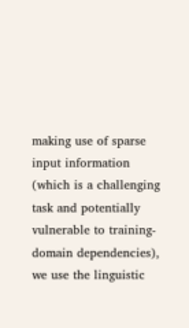making use of sparse input information (which is a challenging task and potentially vulnerable to training-domain dependencies), we use the linguistic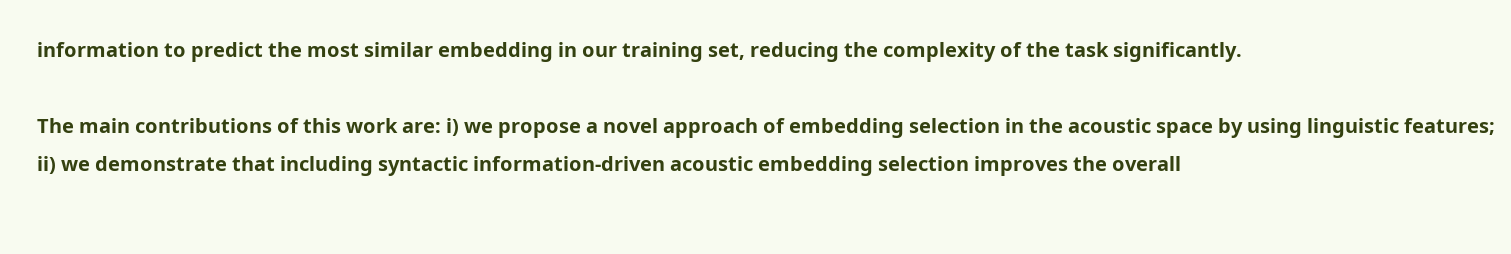information to predict the most similar embedding in our training set, reducing the complexity of the task significantly.

The main contributions of this work are: i) we propose a novel approach of embedding selection in the acoustic space by using linguistic features; ii) we demonstrate that including syntactic information-driven acoustic embedding selection improves the overall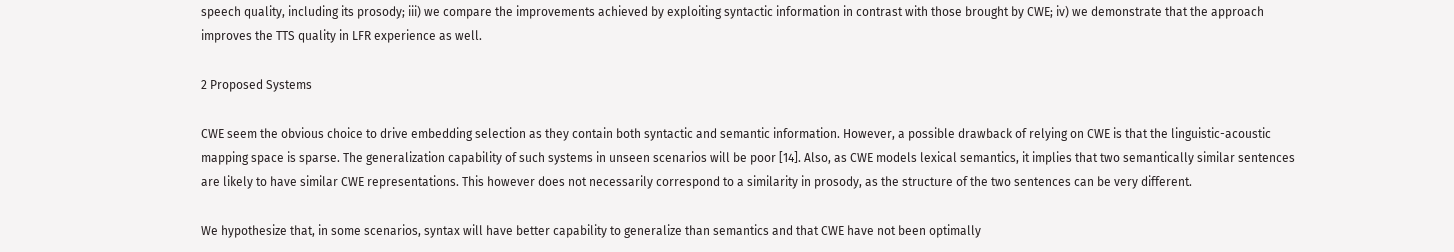speech quality, including its prosody; iii) we compare the improvements achieved by exploiting syntactic information in contrast with those brought by CWE; iv) we demonstrate that the approach improves the TTS quality in LFR experience as well.

2 Proposed Systems

CWE seem the obvious choice to drive embedding selection as they contain both syntactic and semantic information. However, a possible drawback of relying on CWE is that the linguistic-acoustic mapping space is sparse. The generalization capability of such systems in unseen scenarios will be poor [14]. Also, as CWE models lexical semantics, it implies that two semantically similar sentences are likely to have similar CWE representations. This however does not necessarily correspond to a similarity in prosody, as the structure of the two sentences can be very different.

We hypothesize that, in some scenarios, syntax will have better capability to generalize than semantics and that CWE have not been optimally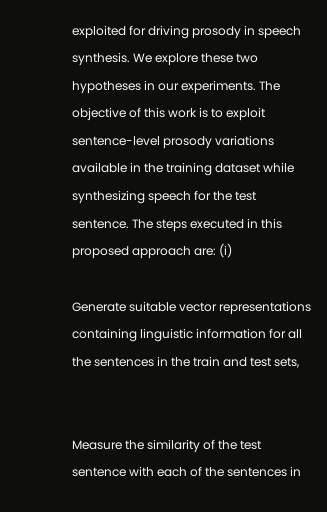exploited for driving prosody in speech synthesis. We explore these two hypotheses in our experiments. The objective of this work is to exploit sentence-level prosody variations available in the training dataset while synthesizing speech for the test sentence. The steps executed in this proposed approach are: (i)

Generate suitable vector representations containing linguistic information for all the sentences in the train and test sets,


Measure the similarity of the test sentence with each of the sentences in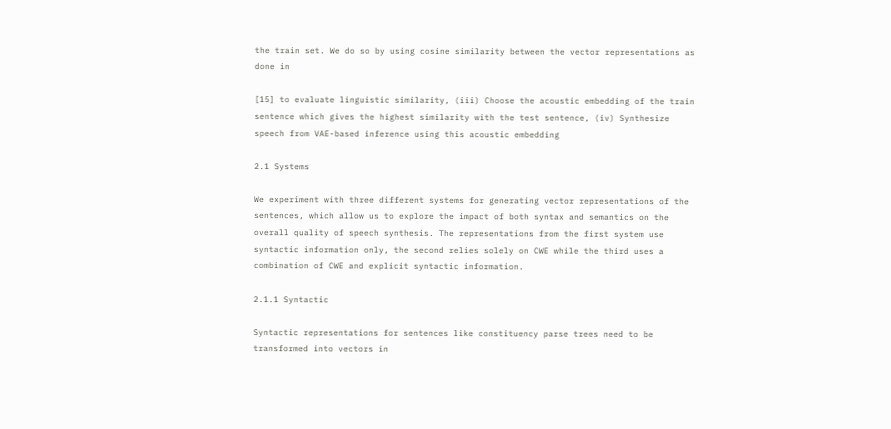the train set. We do so by using cosine similarity between the vector representations as done in

[15] to evaluate linguistic similarity, (iii) Choose the acoustic embedding of the train sentence which gives the highest similarity with the test sentence, (iv) Synthesize speech from VAE-based inference using this acoustic embedding

2.1 Systems

We experiment with three different systems for generating vector representations of the sentences, which allow us to explore the impact of both syntax and semantics on the overall quality of speech synthesis. The representations from the first system use syntactic information only, the second relies solely on CWE while the third uses a combination of CWE and explicit syntactic information.

2.1.1 Syntactic

Syntactic representations for sentences like constituency parse trees need to be transformed into vectors in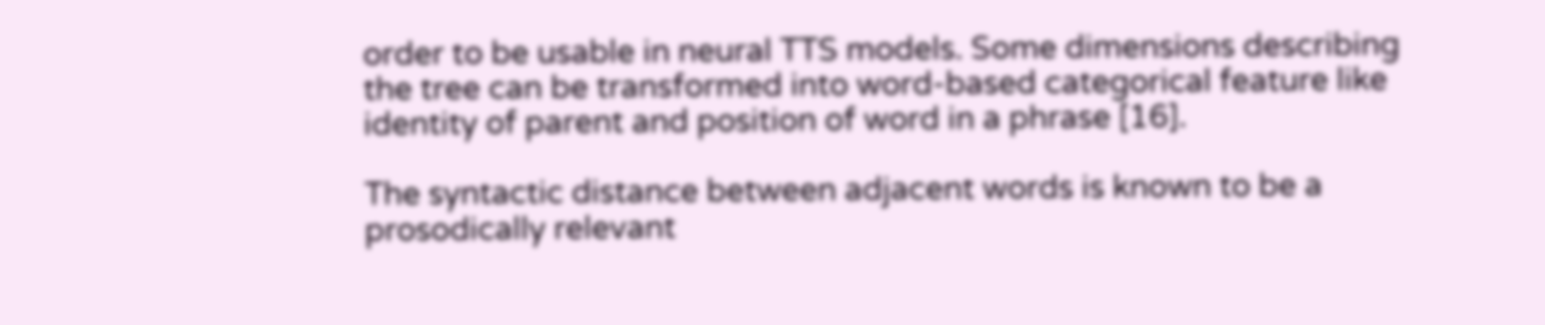order to be usable in neural TTS models. Some dimensions describing the tree can be transformed into word-based categorical feature like identity of parent and position of word in a phrase [16].

The syntactic distance between adjacent words is known to be a prosodically relevant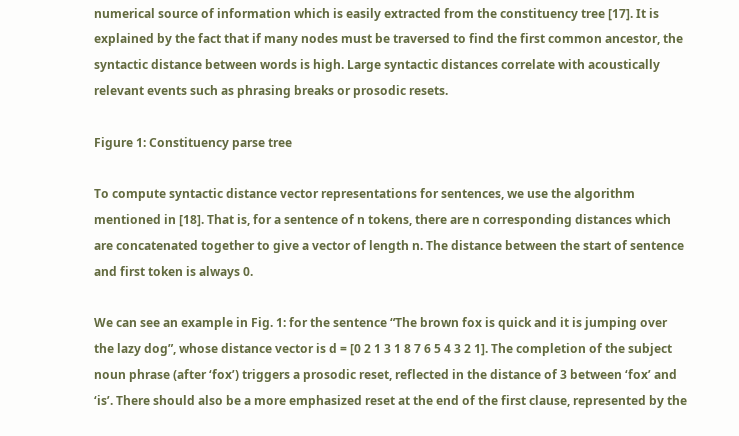numerical source of information which is easily extracted from the constituency tree [17]. It is explained by the fact that if many nodes must be traversed to find the first common ancestor, the syntactic distance between words is high. Large syntactic distances correlate with acoustically relevant events such as phrasing breaks or prosodic resets.

Figure 1: Constituency parse tree

To compute syntactic distance vector representations for sentences, we use the algorithm mentioned in [18]. That is, for a sentence of n tokens, there are n corresponding distances which are concatenated together to give a vector of length n. The distance between the start of sentence and first token is always 0.

We can see an example in Fig. 1: for the sentence “The brown fox is quick and it is jumping over the lazy dog”, whose distance vector is d = [0 2 1 3 1 8 7 6 5 4 3 2 1]. The completion of the subject noun phrase (after ‘fox’) triggers a prosodic reset, reflected in the distance of 3 between ‘fox’ and ‘is’. There should also be a more emphasized reset at the end of the first clause, represented by the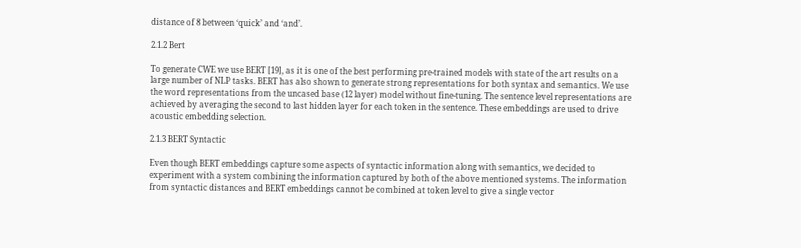distance of 8 between ‘quick’ and ‘and’.

2.1.2 Bert

To generate CWE we use BERT [19], as it is one of the best performing pre-trained models with state of the art results on a large number of NLP tasks. BERT has also shown to generate strong representations for both syntax and semantics. We use the word representations from the uncased base (12 layer) model without fine-tuning. The sentence level representations are achieved by averaging the second to last hidden layer for each token in the sentence. These embeddings are used to drive acoustic embedding selection.

2.1.3 BERT Syntactic

Even though BERT embeddings capture some aspects of syntactic information along with semantics, we decided to experiment with a system combining the information captured by both of the above mentioned systems. The information from syntactic distances and BERT embeddings cannot be combined at token level to give a single vector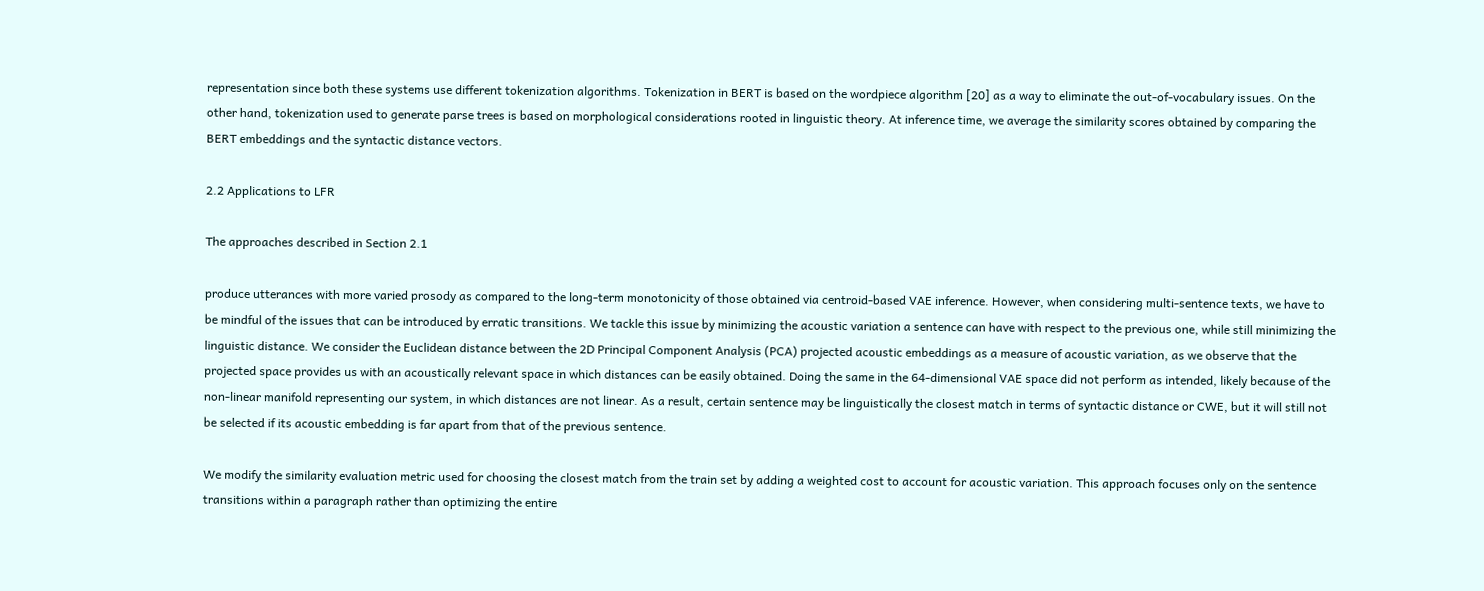representation since both these systems use different tokenization algorithms. Tokenization in BERT is based on the wordpiece algorithm [20] as a way to eliminate the out-of-vocabulary issues. On the other hand, tokenization used to generate parse trees is based on morphological considerations rooted in linguistic theory. At inference time, we average the similarity scores obtained by comparing the BERT embeddings and the syntactic distance vectors.

2.2 Applications to LFR

The approaches described in Section 2.1

produce utterances with more varied prosody as compared to the long-term monotonicity of those obtained via centroid-based VAE inference. However, when considering multi-sentence texts, we have to be mindful of the issues that can be introduced by erratic transitions. We tackle this issue by minimizing the acoustic variation a sentence can have with respect to the previous one, while still minimizing the linguistic distance. We consider the Euclidean distance between the 2D Principal Component Analysis (PCA) projected acoustic embeddings as a measure of acoustic variation, as we observe that the projected space provides us with an acoustically relevant space in which distances can be easily obtained. Doing the same in the 64-dimensional VAE space did not perform as intended, likely because of the non-linear manifold representing our system, in which distances are not linear. As a result, certain sentence may be linguistically the closest match in terms of syntactic distance or CWE, but it will still not be selected if its acoustic embedding is far apart from that of the previous sentence.

We modify the similarity evaluation metric used for choosing the closest match from the train set by adding a weighted cost to account for acoustic variation. This approach focuses only on the sentence transitions within a paragraph rather than optimizing the entire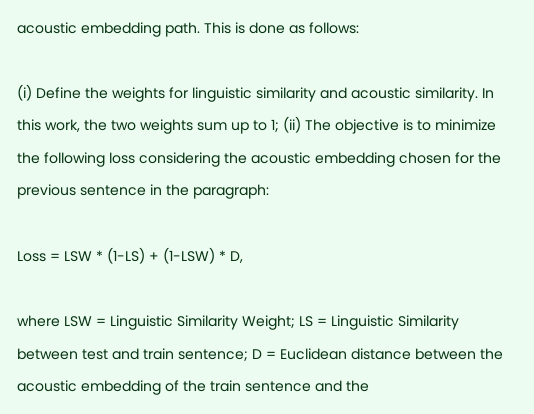acoustic embedding path. This is done as follows:

(i) Define the weights for linguistic similarity and acoustic similarity. In this work, the two weights sum up to 1; (ii) The objective is to minimize the following loss considering the acoustic embedding chosen for the previous sentence in the paragraph:

Loss = LSW * (1-LS) + (1-LSW) * D,

where LSW = Linguistic Similarity Weight; LS = Linguistic Similarity between test and train sentence; D = Euclidean distance between the acoustic embedding of the train sentence and the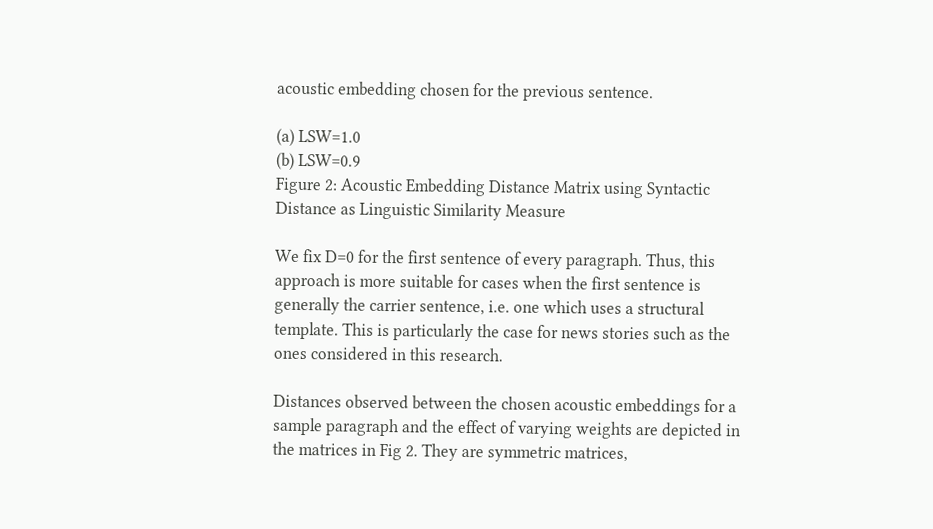acoustic embedding chosen for the previous sentence.

(a) LSW=1.0
(b) LSW=0.9
Figure 2: Acoustic Embedding Distance Matrix using Syntactic Distance as Linguistic Similarity Measure

We fix D=0 for the first sentence of every paragraph. Thus, this approach is more suitable for cases when the first sentence is generally the carrier sentence, i.e. one which uses a structural template. This is particularly the case for news stories such as the ones considered in this research.

Distances observed between the chosen acoustic embeddings for a sample paragraph and the effect of varying weights are depicted in the matrices in Fig 2. They are symmetric matrices,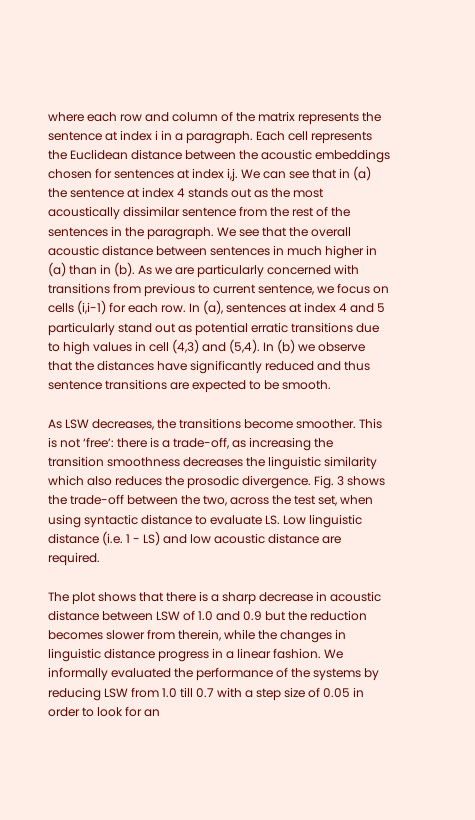where each row and column of the matrix represents the sentence at index i in a paragraph. Each cell represents the Euclidean distance between the acoustic embeddings chosen for sentences at index i,j. We can see that in (a) the sentence at index 4 stands out as the most acoustically dissimilar sentence from the rest of the sentences in the paragraph. We see that the overall acoustic distance between sentences in much higher in (a) than in (b). As we are particularly concerned with transitions from previous to current sentence, we focus on cells (i,i-1) for each row. In (a), sentences at index 4 and 5 particularly stand out as potential erratic transitions due to high values in cell (4,3) and (5,4). In (b) we observe that the distances have significantly reduced and thus sentence transitions are expected to be smooth.

As LSW decreases, the transitions become smoother. This is not ‘free’: there is a trade-off, as increasing the transition smoothness decreases the linguistic similarity which also reduces the prosodic divergence. Fig. 3 shows the trade-off between the two, across the test set, when using syntactic distance to evaluate LS. Low linguistic distance (i.e. 1 - LS) and low acoustic distance are required.

The plot shows that there is a sharp decrease in acoustic distance between LSW of 1.0 and 0.9 but the reduction becomes slower from therein, while the changes in linguistic distance progress in a linear fashion. We informally evaluated the performance of the systems by reducing LSW from 1.0 till 0.7 with a step size of 0.05 in order to look for an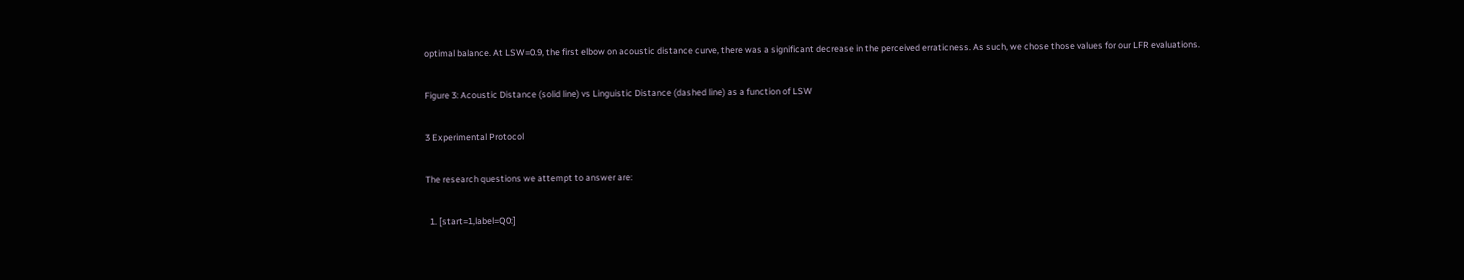optimal balance. At LSW=0.9, the first elbow on acoustic distance curve, there was a significant decrease in the perceived erraticness. As such, we chose those values for our LFR evaluations.

Figure 3: Acoustic Distance (solid line) vs Linguistic Distance (dashed line) as a function of LSW

3 Experimental Protocol

The research questions we attempt to answer are:

  1. [start=1,label=Q0:]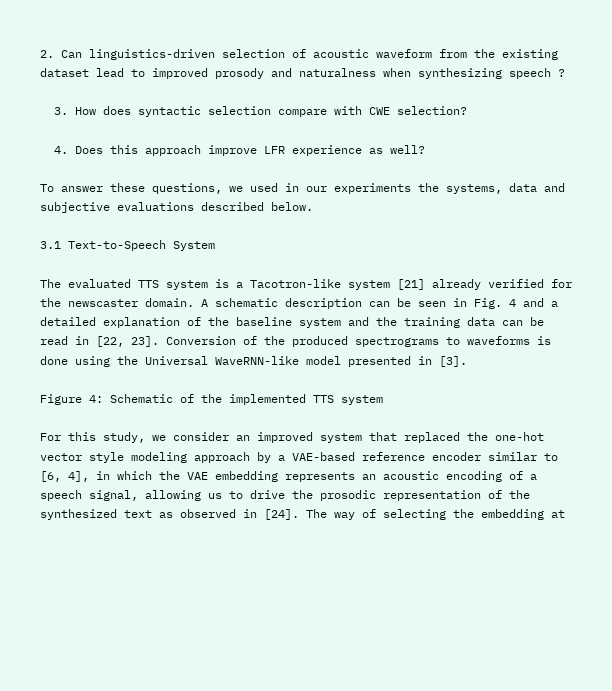2. Can linguistics-driven selection of acoustic waveform from the existing dataset lead to improved prosody and naturalness when synthesizing speech ?

  3. How does syntactic selection compare with CWE selection?

  4. Does this approach improve LFR experience as well?

To answer these questions, we used in our experiments the systems, data and subjective evaluations described below.

3.1 Text-to-Speech System

The evaluated TTS system is a Tacotron-like system [21] already verified for the newscaster domain. A schematic description can be seen in Fig. 4 and a detailed explanation of the baseline system and the training data can be read in [22, 23]. Conversion of the produced spectrograms to waveforms is done using the Universal WaveRNN-like model presented in [3].

Figure 4: Schematic of the implemented TTS system

For this study, we consider an improved system that replaced the one-hot vector style modeling approach by a VAE-based reference encoder similar to [6, 4], in which the VAE embedding represents an acoustic encoding of a speech signal, allowing us to drive the prosodic representation of the synthesized text as observed in [24]. The way of selecting the embedding at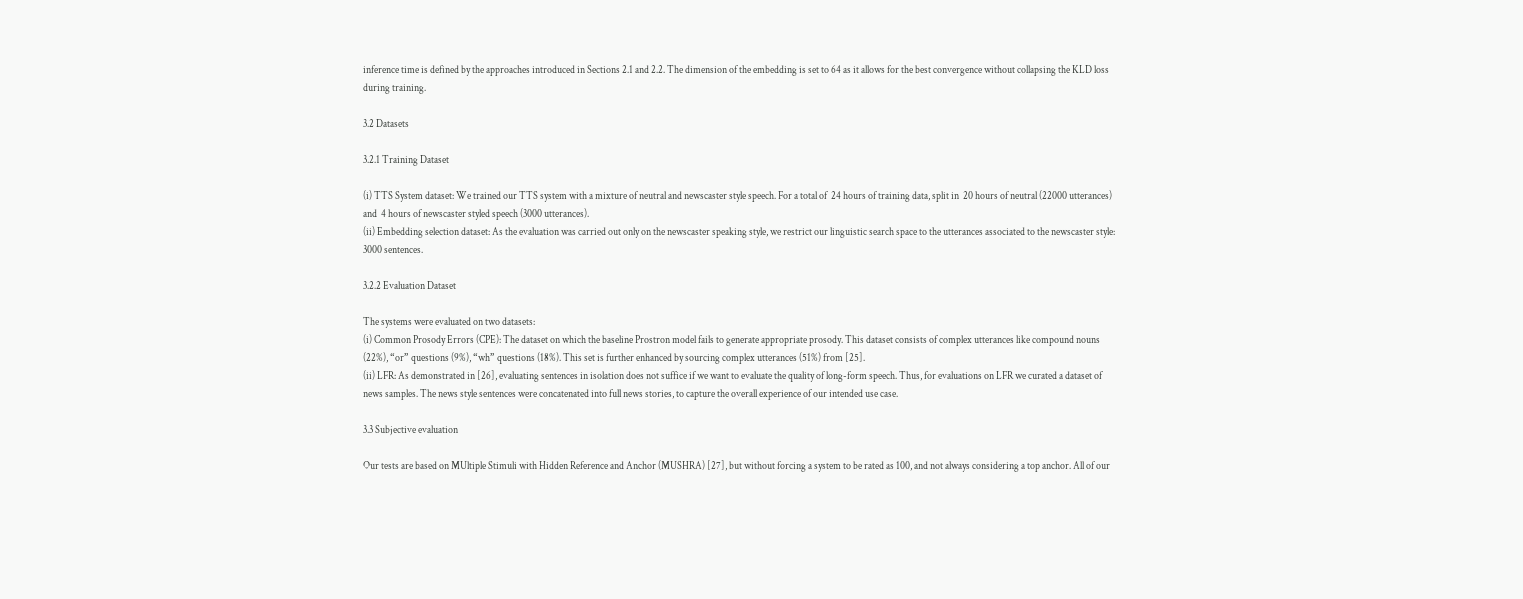inference time is defined by the approaches introduced in Sections 2.1 and 2.2. The dimension of the embedding is set to 64 as it allows for the best convergence without collapsing the KLD loss during training.

3.2 Datasets

3.2.1 Training Dataset

(i) TTS System dataset: We trained our TTS system with a mixture of neutral and newscaster style speech. For a total of  24 hours of training data, split in  20 hours of neutral (22000 utterances) and  4 hours of newscaster styled speech (3000 utterances).
(ii) Embedding selection dataset: As the evaluation was carried out only on the newscaster speaking style, we restrict our linguistic search space to the utterances associated to the newscaster style: 3000 sentences.

3.2.2 Evaluation Dataset

The systems were evaluated on two datasets:
(i) Common Prosody Errors (CPE): The dataset on which the baseline Prostron model fails to generate appropriate prosody. This dataset consists of complex utterances like compound nouns (22%), “or” questions (9%), “wh” questions (18%). This set is further enhanced by sourcing complex utterances (51%) from [25].
(ii) LFR: As demonstrated in [26], evaluating sentences in isolation does not suffice if we want to evaluate the quality of long-form speech. Thus, for evaluations on LFR we curated a dataset of news samples. The news style sentences were concatenated into full news stories, to capture the overall experience of our intended use case.

3.3 Subjective evaluation

Our tests are based on MUltiple Stimuli with Hidden Reference and Anchor (MUSHRA) [27], but without forcing a system to be rated as 100, and not always considering a top anchor. All of our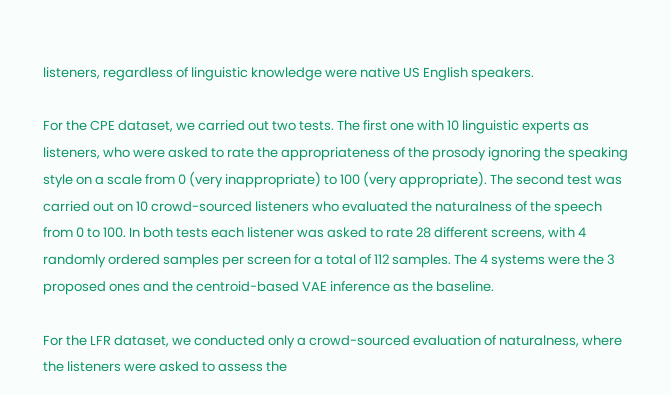listeners, regardless of linguistic knowledge were native US English speakers.

For the CPE dataset, we carried out two tests. The first one with 10 linguistic experts as listeners, who were asked to rate the appropriateness of the prosody ignoring the speaking style on a scale from 0 (very inappropriate) to 100 (very appropriate). The second test was carried out on 10 crowd-sourced listeners who evaluated the naturalness of the speech from 0 to 100. In both tests each listener was asked to rate 28 different screens, with 4 randomly ordered samples per screen for a total of 112 samples. The 4 systems were the 3 proposed ones and the centroid-based VAE inference as the baseline.

For the LFR dataset, we conducted only a crowd-sourced evaluation of naturalness, where the listeners were asked to assess the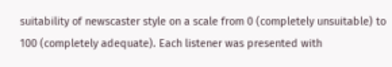suitability of newscaster style on a scale from 0 (completely unsuitable) to 100 (completely adequate). Each listener was presented with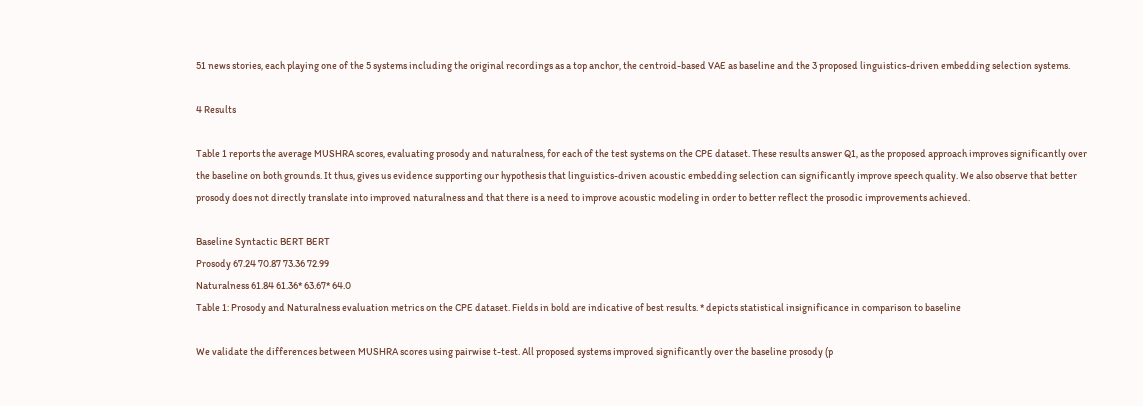51 news stories, each playing one of the 5 systems including the original recordings as a top anchor, the centroid-based VAE as baseline and the 3 proposed linguistics-driven embedding selection systems.

4 Results

Table 1 reports the average MUSHRA scores, evaluating prosody and naturalness, for each of the test systems on the CPE dataset. These results answer Q1, as the proposed approach improves significantly over the baseline on both grounds. It thus, gives us evidence supporting our hypothesis that linguistics-driven acoustic embedding selection can significantly improve speech quality. We also observe that better prosody does not directly translate into improved naturalness and that there is a need to improve acoustic modeling in order to better reflect the prosodic improvements achieved.

Baseline Syntactic BERT BERT
Prosody 67.24 70.87 73.36 72.99
Naturalness 61.84 61.36* 63.67* 64.0
Table 1: Prosody and Naturalness evaluation metrics on the CPE dataset. Fields in bold are indicative of best results. * depicts statistical insignificance in comparison to baseline

We validate the differences between MUSHRA scores using pairwise t-test. All proposed systems improved significantly over the baseline prosody (p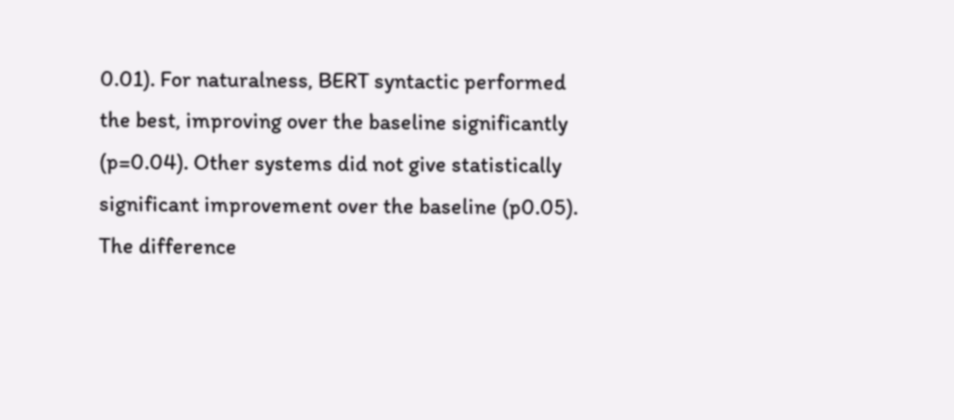0.01). For naturalness, BERT syntactic performed the best, improving over the baseline significantly (p=0.04). Other systems did not give statistically significant improvement over the baseline (p0.05). The difference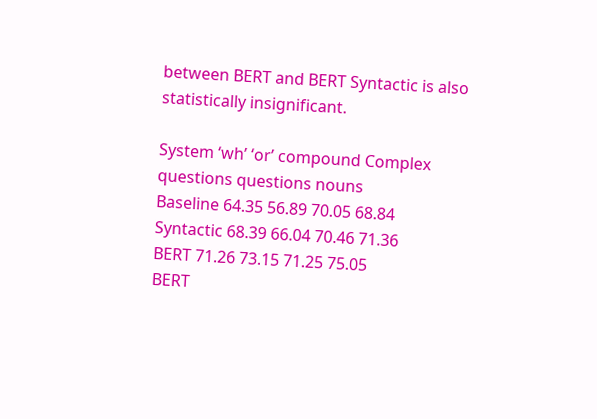between BERT and BERT Syntactic is also statistically insignificant.

System ‘wh’ ‘or’ compound Complex
questions questions nouns
Baseline 64.35 56.89 70.05 68.84
Syntactic 68.39 66.04 70.46 71.36
BERT 71.26 73.15 71.25 75.05
BERT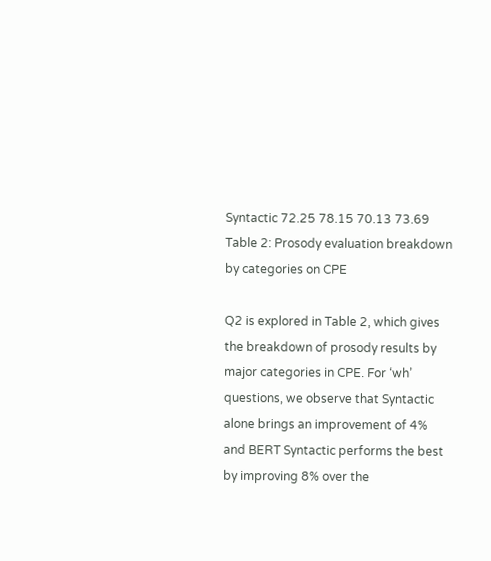Syntactic 72.25 78.15 70.13 73.69
Table 2: Prosody evaluation breakdown by categories on CPE

Q2 is explored in Table 2, which gives the breakdown of prosody results by major categories in CPE. For ‘wh’ questions, we observe that Syntactic alone brings an improvement of 4% and BERT Syntactic performs the best by improving 8% over the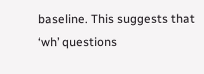baseline. This suggests that ‘wh’ questions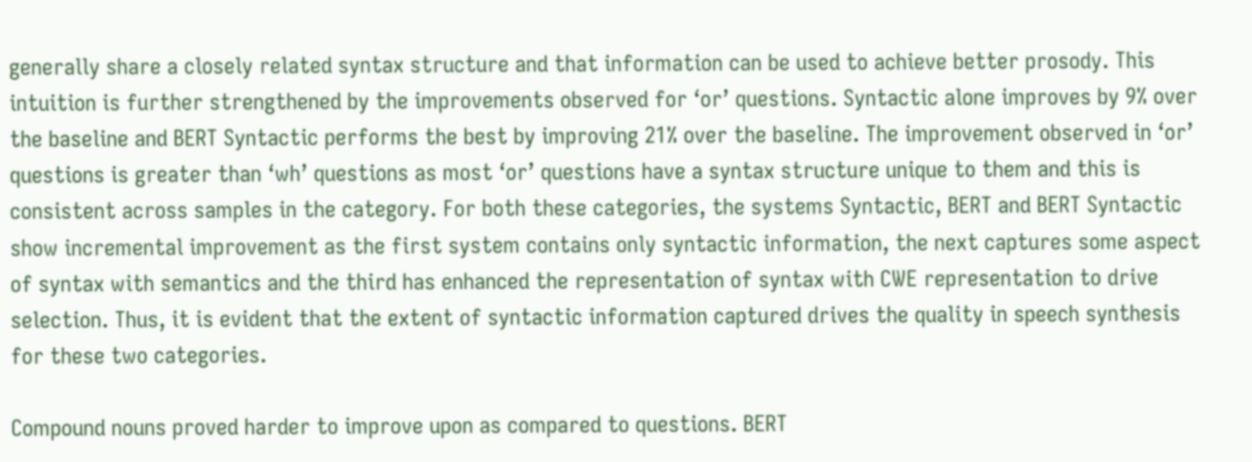generally share a closely related syntax structure and that information can be used to achieve better prosody. This intuition is further strengthened by the improvements observed for ‘or’ questions. Syntactic alone improves by 9% over the baseline and BERT Syntactic performs the best by improving 21% over the baseline. The improvement observed in ‘or’ questions is greater than ‘wh’ questions as most ‘or’ questions have a syntax structure unique to them and this is consistent across samples in the category. For both these categories, the systems Syntactic, BERT and BERT Syntactic show incremental improvement as the first system contains only syntactic information, the next captures some aspect of syntax with semantics and the third has enhanced the representation of syntax with CWE representation to drive selection. Thus, it is evident that the extent of syntactic information captured drives the quality in speech synthesis for these two categories.

Compound nouns proved harder to improve upon as compared to questions. BERT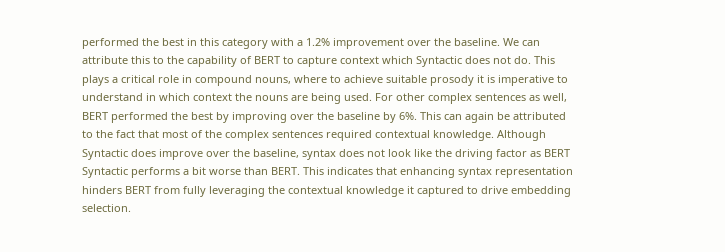performed the best in this category with a 1.2% improvement over the baseline. We can attribute this to the capability of BERT to capture context which Syntactic does not do. This plays a critical role in compound nouns, where to achieve suitable prosody it is imperative to understand in which context the nouns are being used. For other complex sentences as well, BERT performed the best by improving over the baseline by 6%. This can again be attributed to the fact that most of the complex sentences required contextual knowledge. Although Syntactic does improve over the baseline, syntax does not look like the driving factor as BERT Syntactic performs a bit worse than BERT. This indicates that enhancing syntax representation hinders BERT from fully leveraging the contextual knowledge it captured to drive embedding selection.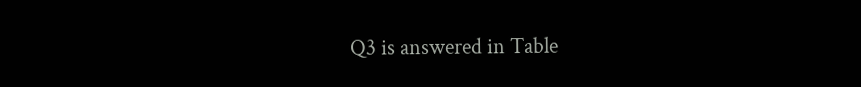Q3 is answered in Table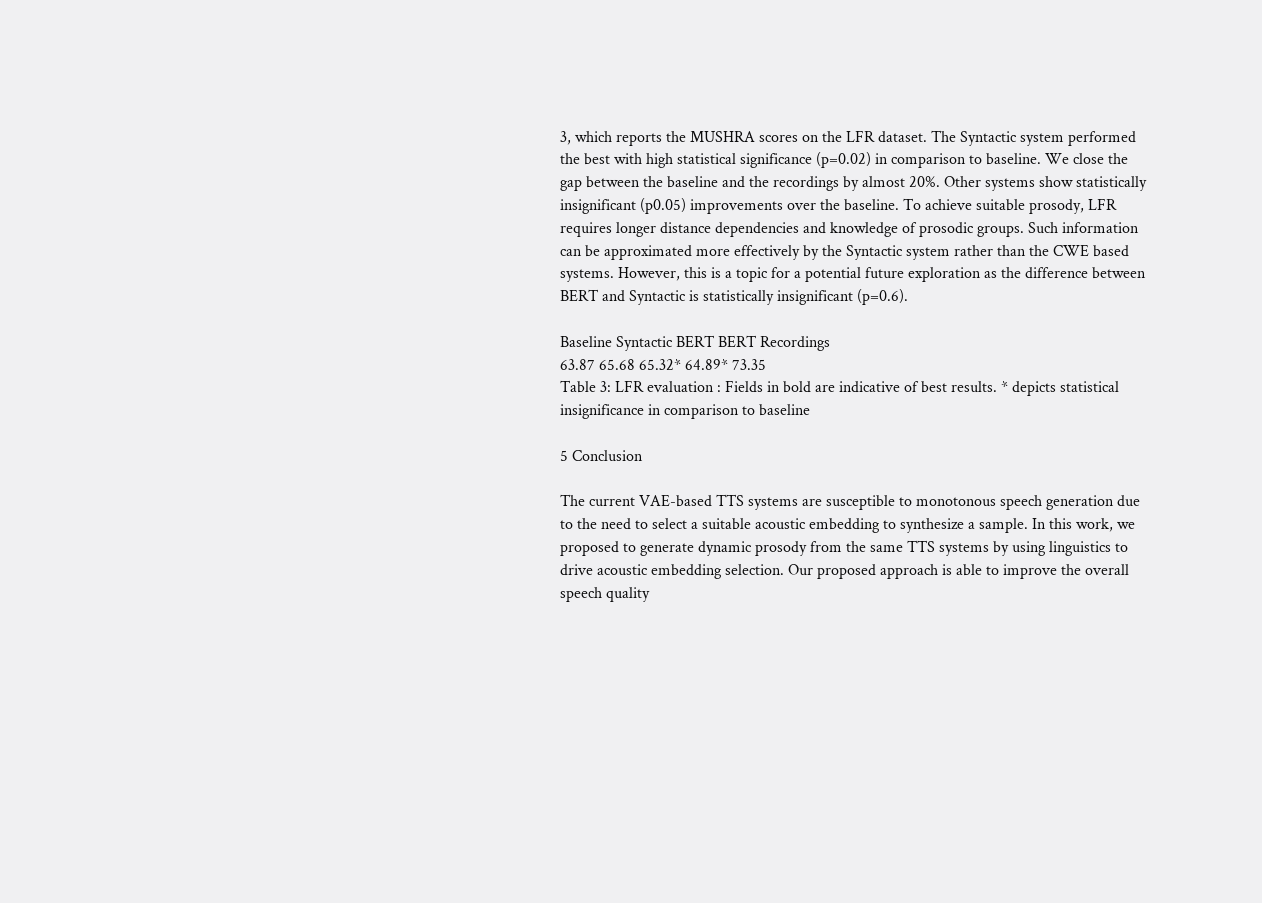3, which reports the MUSHRA scores on the LFR dataset. The Syntactic system performed the best with high statistical significance (p=0.02) in comparison to baseline. We close the gap between the baseline and the recordings by almost 20%. Other systems show statistically insignificant (p0.05) improvements over the baseline. To achieve suitable prosody, LFR requires longer distance dependencies and knowledge of prosodic groups. Such information can be approximated more effectively by the Syntactic system rather than the CWE based systems. However, this is a topic for a potential future exploration as the difference between BERT and Syntactic is statistically insignificant (p=0.6).

Baseline Syntactic BERT BERT Recordings
63.87 65.68 65.32* 64.89* 73.35
Table 3: LFR evaluation : Fields in bold are indicative of best results. * depicts statistical insignificance in comparison to baseline

5 Conclusion

The current VAE-based TTS systems are susceptible to monotonous speech generation due to the need to select a suitable acoustic embedding to synthesize a sample. In this work, we proposed to generate dynamic prosody from the same TTS systems by using linguistics to drive acoustic embedding selection. Our proposed approach is able to improve the overall speech quality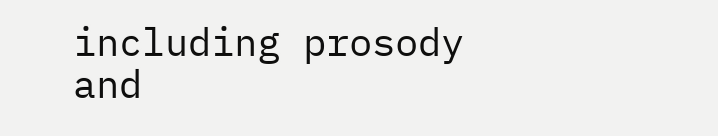including prosody and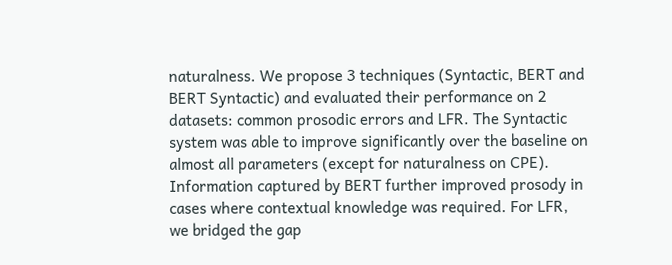naturalness. We propose 3 techniques (Syntactic, BERT and BERT Syntactic) and evaluated their performance on 2 datasets: common prosodic errors and LFR. The Syntactic system was able to improve significantly over the baseline on almost all parameters (except for naturalness on CPE). Information captured by BERT further improved prosody in cases where contextual knowledge was required. For LFR, we bridged the gap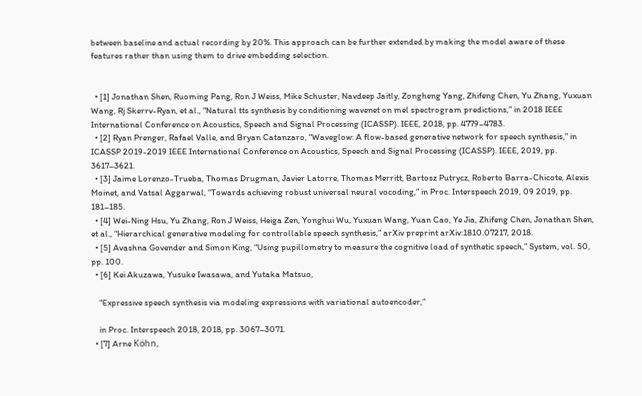between baseline and actual recording by 20%. This approach can be further extended by making the model aware of these features rather than using them to drive embedding selection.


  • [1] Jonathan Shen, Ruoming Pang, Ron J Weiss, Mike Schuster, Navdeep Jaitly, Zongheng Yang, Zhifeng Chen, Yu Zhang, Yuxuan Wang, Rj Skerrv-Ryan, et al., “Natural tts synthesis by conditioning wavenet on mel spectrogram predictions,” in 2018 IEEE International Conference on Acoustics, Speech and Signal Processing (ICASSP). IEEE, 2018, pp. 4779–4783.
  • [2] Ryan Prenger, Rafael Valle, and Bryan Catanzaro, “Waveglow: A flow-based generative network for speech synthesis,” in ICASSP 2019-2019 IEEE International Conference on Acoustics, Speech and Signal Processing (ICASSP). IEEE, 2019, pp. 3617–3621.
  • [3] Jaime Lorenzo-Trueba, Thomas Drugman, Javier Latorre, Thomas Merritt, Bartosz Putrycz, Roberto Barra-Chicote, Alexis Moinet, and Vatsal Aggarwal, “Towards achieving robust universal neural vocoding,” in Proc. Interspeech 2019, 09 2019, pp. 181–185.
  • [4] Wei-Ning Hsu, Yu Zhang, Ron J Weiss, Heiga Zen, Yonghui Wu, Yuxuan Wang, Yuan Cao, Ye Jia, Zhifeng Chen, Jonathan Shen, et al., “Hierarchical generative modeling for controllable speech synthesis,” arXiv preprint arXiv:1810.07217, 2018.
  • [5] Avashna Govender and Simon King, “Using pupillometry to measure the cognitive load of synthetic speech,” System, vol. 50, pp. 100.
  • [6] Kei Akuzawa, Yusuke Iwasawa, and Yutaka Matsuo,

    “Expressive speech synthesis via modeling expressions with variational autoencoder,”

    in Proc. Interspeech 2018, 2018, pp. 3067–3071.
  • [7] Arne Köhn,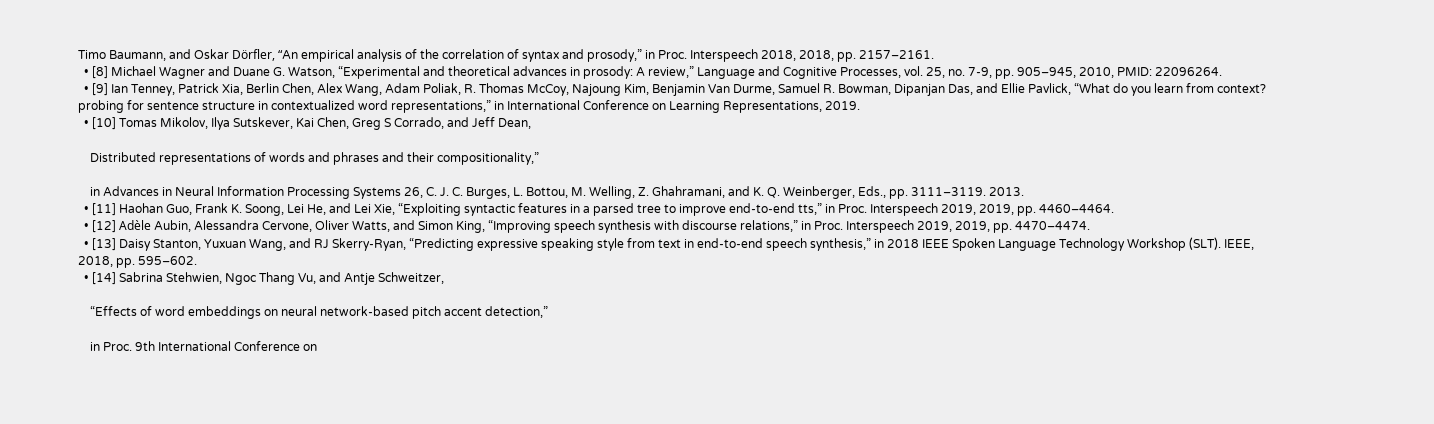Timo Baumann, and Oskar Dörfler, “An empirical analysis of the correlation of syntax and prosody,” in Proc. Interspeech 2018, 2018, pp. 2157–2161.
  • [8] Michael Wagner and Duane G. Watson, “Experimental and theoretical advances in prosody: A review,” Language and Cognitive Processes, vol. 25, no. 7-9, pp. 905–945, 2010, PMID: 22096264.
  • [9] Ian Tenney, Patrick Xia, Berlin Chen, Alex Wang, Adam Poliak, R. Thomas McCoy, Najoung Kim, Benjamin Van Durme, Samuel R. Bowman, Dipanjan Das, and Ellie Pavlick, “What do you learn from context? probing for sentence structure in contextualized word representations,” in International Conference on Learning Representations, 2019.
  • [10] Tomas Mikolov, Ilya Sutskever, Kai Chen, Greg S Corrado, and Jeff Dean,

    Distributed representations of words and phrases and their compositionality,”

    in Advances in Neural Information Processing Systems 26, C. J. C. Burges, L. Bottou, M. Welling, Z. Ghahramani, and K. Q. Weinberger, Eds., pp. 3111–3119. 2013.
  • [11] Haohan Guo, Frank K. Soong, Lei He, and Lei Xie, “Exploiting syntactic features in a parsed tree to improve end-to-end tts,” in Proc. Interspeech 2019, 2019, pp. 4460–4464.
  • [12] Adèle Aubin, Alessandra Cervone, Oliver Watts, and Simon King, “Improving speech synthesis with discourse relations,” in Proc. Interspeech 2019, 2019, pp. 4470–4474.
  • [13] Daisy Stanton, Yuxuan Wang, and RJ Skerry-Ryan, “Predicting expressive speaking style from text in end-to-end speech synthesis,” in 2018 IEEE Spoken Language Technology Workshop (SLT). IEEE, 2018, pp. 595–602.
  • [14] Sabrina Stehwien, Ngoc Thang Vu, and Antje Schweitzer,

    “Effects of word embeddings on neural network-based pitch accent detection,”

    in Proc. 9th International Conference on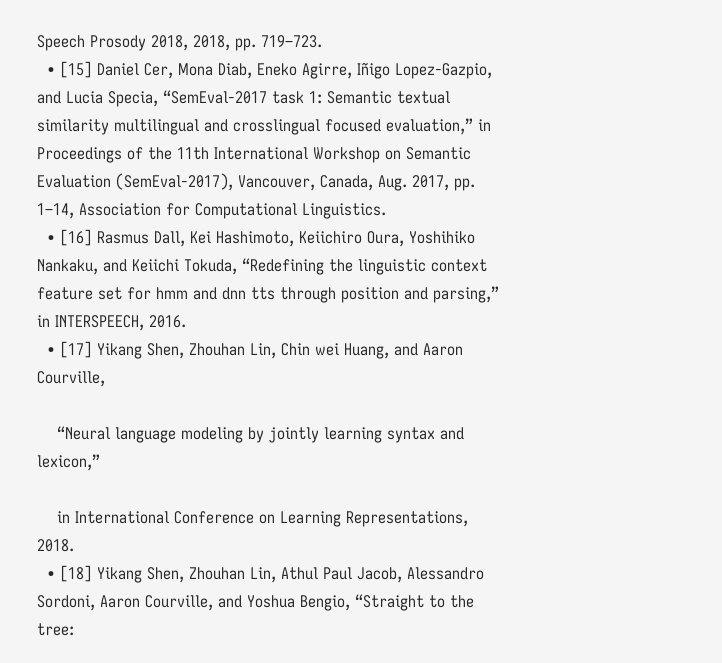Speech Prosody 2018, 2018, pp. 719–723.
  • [15] Daniel Cer, Mona Diab, Eneko Agirre, Iñigo Lopez-Gazpio, and Lucia Specia, “SemEval-2017 task 1: Semantic textual similarity multilingual and crosslingual focused evaluation,” in Proceedings of the 11th International Workshop on Semantic Evaluation (SemEval-2017), Vancouver, Canada, Aug. 2017, pp. 1–14, Association for Computational Linguistics.
  • [16] Rasmus Dall, Kei Hashimoto, Keiichiro Oura, Yoshihiko Nankaku, and Keiichi Tokuda, “Redefining the linguistic context feature set for hmm and dnn tts through position and parsing,” in INTERSPEECH, 2016.
  • [17] Yikang Shen, Zhouhan Lin, Chin wei Huang, and Aaron Courville,

    “Neural language modeling by jointly learning syntax and lexicon,”

    in International Conference on Learning Representations, 2018.
  • [18] Yikang Shen, Zhouhan Lin, Athul Paul Jacob, Alessandro Sordoni, Aaron Courville, and Yoshua Bengio, “Straight to the tree: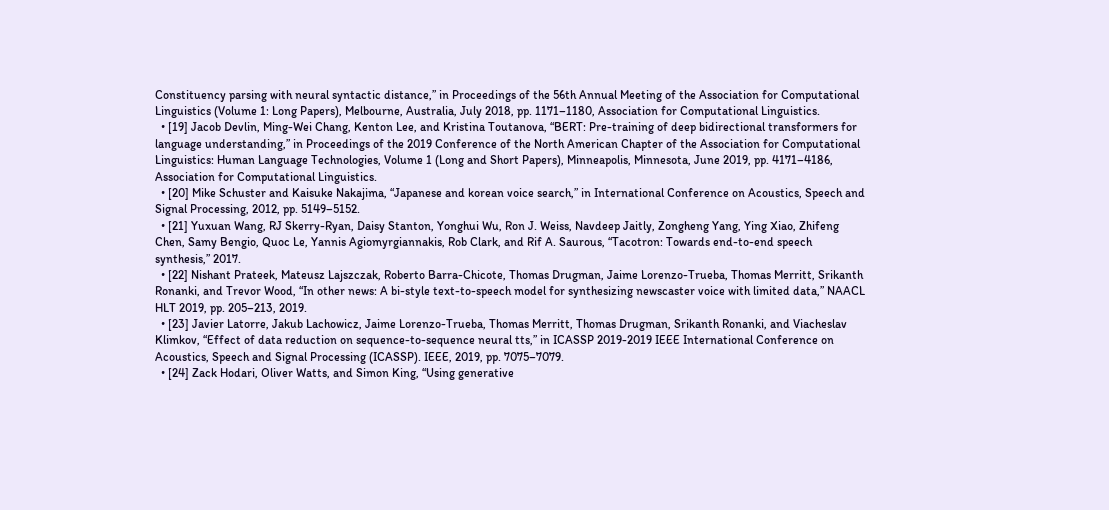Constituency parsing with neural syntactic distance,” in Proceedings of the 56th Annual Meeting of the Association for Computational Linguistics (Volume 1: Long Papers), Melbourne, Australia, July 2018, pp. 1171–1180, Association for Computational Linguistics.
  • [19] Jacob Devlin, Ming-Wei Chang, Kenton Lee, and Kristina Toutanova, “BERT: Pre-training of deep bidirectional transformers for language understanding,” in Proceedings of the 2019 Conference of the North American Chapter of the Association for Computational Linguistics: Human Language Technologies, Volume 1 (Long and Short Papers), Minneapolis, Minnesota, June 2019, pp. 4171–4186, Association for Computational Linguistics.
  • [20] Mike Schuster and Kaisuke Nakajima, “Japanese and korean voice search,” in International Conference on Acoustics, Speech and Signal Processing, 2012, pp. 5149–5152.
  • [21] Yuxuan Wang, RJ Skerry-Ryan, Daisy Stanton, Yonghui Wu, Ron J. Weiss, Navdeep Jaitly, Zongheng Yang, Ying Xiao, Zhifeng Chen, Samy Bengio, Quoc Le, Yannis Agiomyrgiannakis, Rob Clark, and Rif A. Saurous, “Tacotron: Towards end-to-end speech synthesis,” 2017.
  • [22] Nishant Prateek, Mateusz Lajszczak, Roberto Barra-Chicote, Thomas Drugman, Jaime Lorenzo-Trueba, Thomas Merritt, Srikanth Ronanki, and Trevor Wood, “In other news: A bi-style text-to-speech model for synthesizing newscaster voice with limited data,” NAACL HLT 2019, pp. 205–213, 2019.
  • [23] Javier Latorre, Jakub Lachowicz, Jaime Lorenzo-Trueba, Thomas Merritt, Thomas Drugman, Srikanth Ronanki, and Viacheslav Klimkov, “Effect of data reduction on sequence-to-sequence neural tts,” in ICASSP 2019-2019 IEEE International Conference on Acoustics, Speech and Signal Processing (ICASSP). IEEE, 2019, pp. 7075–7079.
  • [24] Zack Hodari, Oliver Watts, and Simon King, “Using generative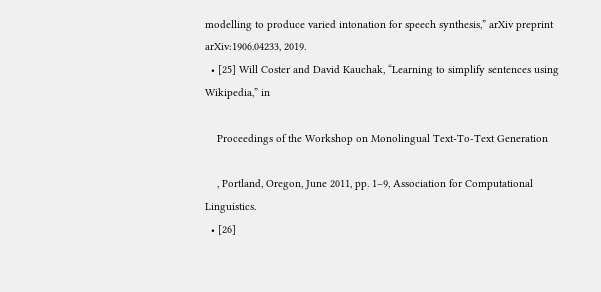modelling to produce varied intonation for speech synthesis,” arXiv preprint arXiv:1906.04233, 2019.
  • [25] Will Coster and David Kauchak, “Learning to simplify sentences using Wikipedia,” in

    Proceedings of the Workshop on Monolingual Text-To-Text Generation

    , Portland, Oregon, June 2011, pp. 1–9, Association for Computational Linguistics.
  • [26]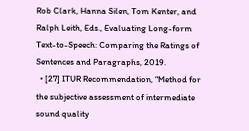Rob Clark, Hanna Silen, Tom Kenter, and Ralph Leith, Eds., Evaluating Long-form Text-to-Speech: Comparing the Ratings of Sentences and Paragraphs, 2019.
  • [27] ITUR Recommendation, “Method for the subjective assessment of intermediate sound quality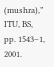(mushra),” ITU, BS, pp. 1543–1, 2001.